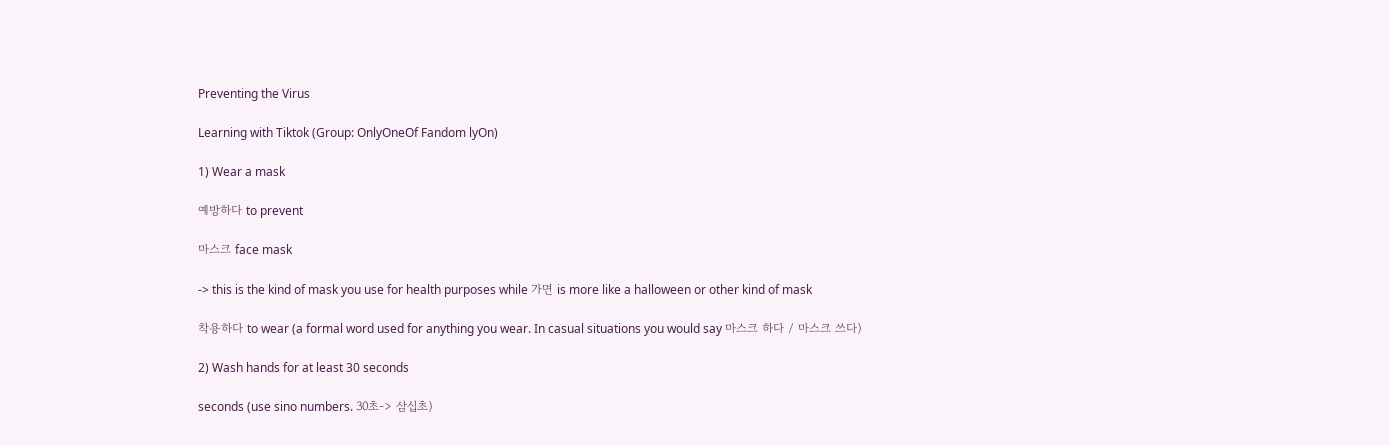Preventing the Virus

Learning with Tiktok (Group: OnlyOneOf Fandom lyOn)

1) Wear a mask

예방하다 to prevent

마스크 face mask

-> this is the kind of mask you use for health purposes while 가면 is more like a halloween or other kind of mask

착용하다 to wear (a formal word used for anything you wear. In casual situations you would say 마스크 하다 / 마스크 쓰다)

2) Wash hands for at least 30 seconds

seconds (use sino numbers. 30초-> 삼십초)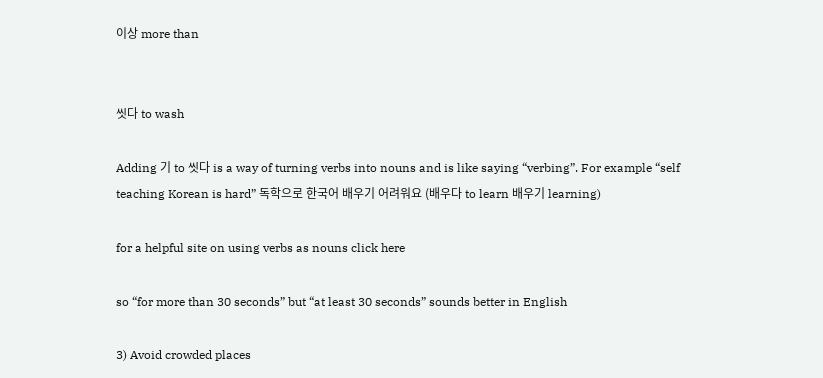이상 more than


씻다 to wash

Adding 기 to 씻다 is a way of turning verbs into nouns and is like saying “verbing”. For example “self teaching Korean is hard” 독학으로 한국어 배우기 어려워요 (배우다 to learn 배우기 learning)

for a helpful site on using verbs as nouns click here

so “for more than 30 seconds” but “at least 30 seconds” sounds better in English

3) Avoid crowded places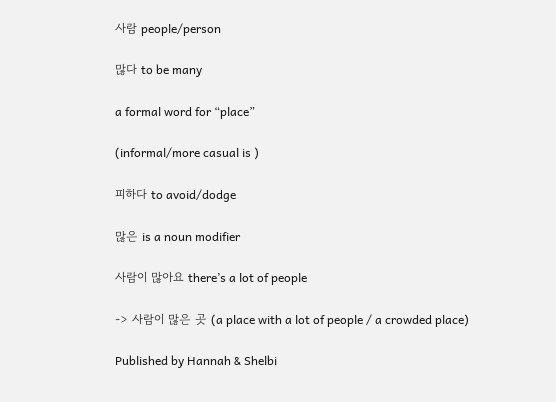사람 people/person

많다 to be many

a formal word for “place”

(informal/more casual is )

피하다 to avoid/dodge

많은 is a noun modifier

사람이 많아요 there’s a lot of people

-> 사람이 많은 곳 (a place with a lot of people / a crowded place)

Published by Hannah & Shelbi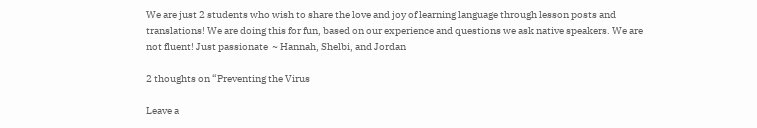We are just 2 students who wish to share the love and joy of learning language through lesson posts and translations! We are doing this for fun, based on our experience and questions we ask native speakers. We are not fluent! Just passionate  ~ Hannah, Shelbi, and Jordan

2 thoughts on “Preventing the Virus

Leave a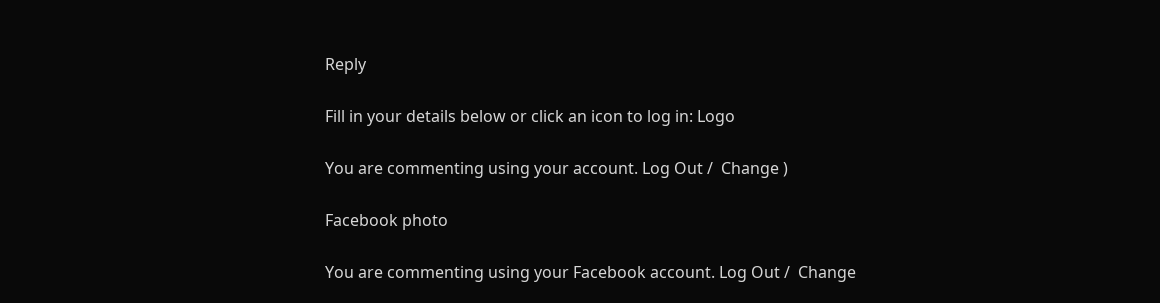Reply

Fill in your details below or click an icon to log in: Logo

You are commenting using your account. Log Out /  Change )

Facebook photo

You are commenting using your Facebook account. Log Out /  Change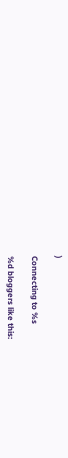)

Connecting to %s

%d bloggers like this: